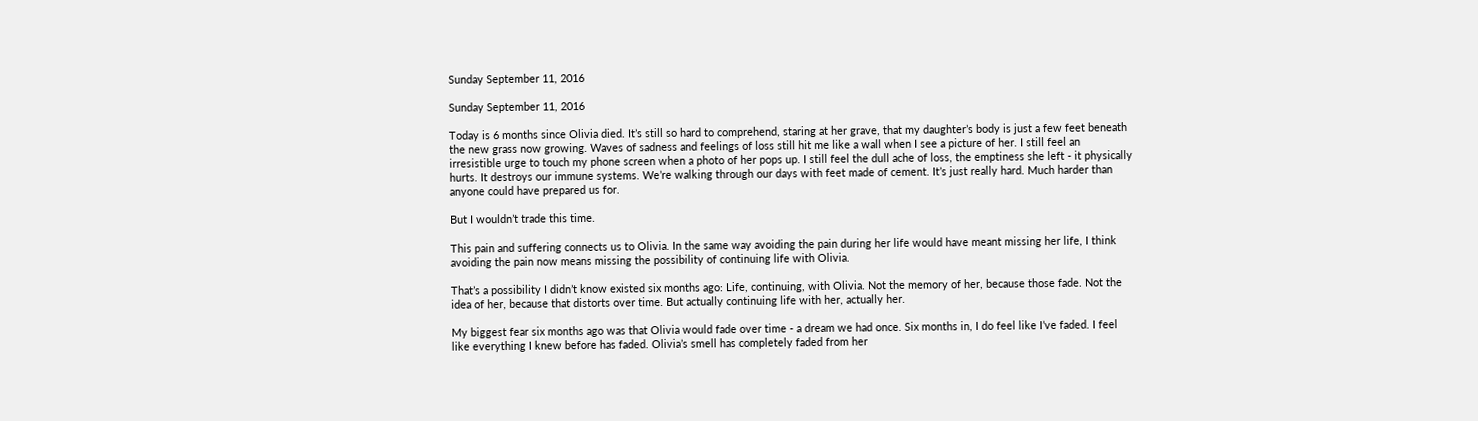Sunday September 11, 2016

Sunday September 11, 2016

Today is 6 months since Olivia died. It’s still so hard to comprehend, staring at her grave, that my daughter’s body is just a few feet beneath the new grass now growing. Waves of sadness and feelings of loss still hit me like a wall when I see a picture of her. I still feel an irresistible urge to touch my phone screen when a photo of her pops up. I still feel the dull ache of loss, the emptiness she left - it physically hurts. It destroys our immune systems. We’re walking through our days with feet made of cement. It’s just really hard. Much harder than anyone could have prepared us for.

But I wouldn’t trade this time.

This pain and suffering connects us to Olivia. In the same way avoiding the pain during her life would have meant missing her life, I think avoiding the pain now means missing the possibility of continuing life with Olivia.

That’s a possibility I didn’t know existed six months ago: Life, continuing, with Olivia. Not the memory of her, because those fade. Not the idea of her, because that distorts over time. But actually continuing life with her, actually her.

My biggest fear six months ago was that Olivia would fade over time - a dream we had once. Six months in, I do feel like I’ve faded. I feel like everything I knew before has faded. Olivia’s smell has completely faded from her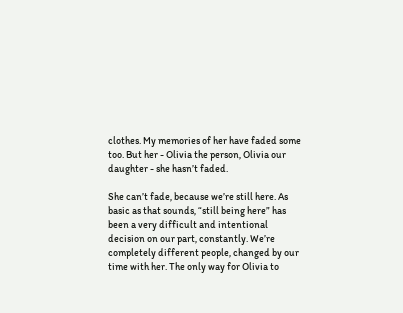clothes. My memories of her have faded some too. But her - Olivia the person, Olivia our daughter - she hasn’t faded.

She can’t fade, because we’re still here. As basic as that sounds, “still being here” has been a very difficult and intentional decision on our part, constantly. We’re completely different people, changed by our time with her. The only way for Olivia to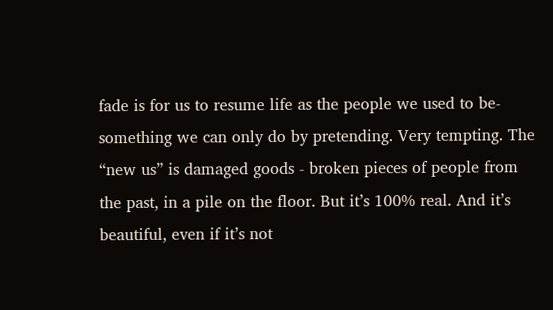fade is for us to resume life as the people we used to be- something we can only do by pretending. Very tempting. The “new us” is damaged goods - broken pieces of people from the past, in a pile on the floor. But it’s 100% real. And it’s beautiful, even if it’s not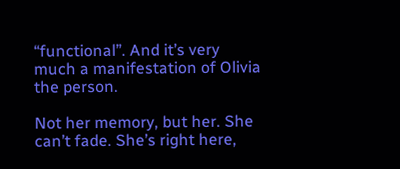“functional”. And it’s very much a manifestation of Olivia the person.

Not her memory, but her. She can’t fade. She’s right here,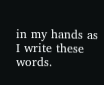in my hands as I write these words.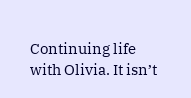Continuing life with Olivia. It isn’t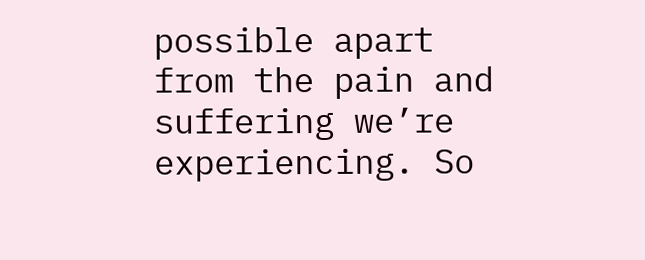possible apart from the pain and suffering we’re experiencing. So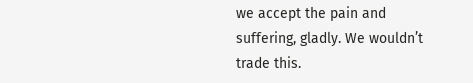we accept the pain and suffering, gladly. We wouldn’t trade this.